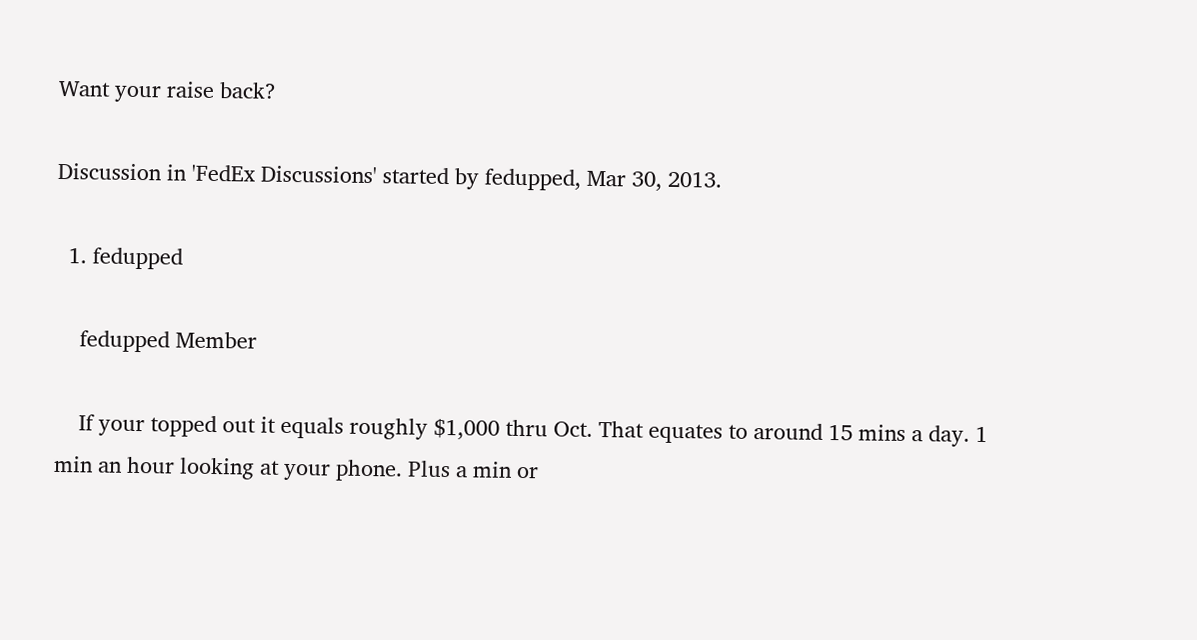Want your raise back?

Discussion in 'FedEx Discussions' started by fedupped, Mar 30, 2013.

  1. fedupped

    fedupped Member

    If your topped out it equals roughly $1,000 thru Oct. That equates to around 15 mins a day. 1 min an hour looking at your phone. Plus a min or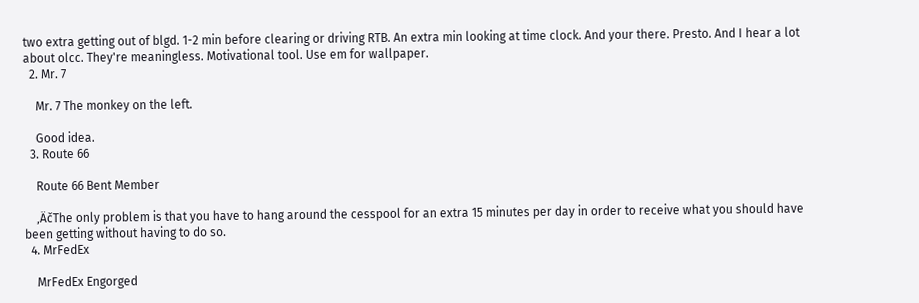two extra getting out of blgd. 1-2 min before clearing or driving RTB. An extra min looking at time clock. And your there. Presto. And I hear a lot about olcc. They're meaningless. Motivational tool. Use em for wallpaper.
  2. Mr. 7

    Mr. 7 The monkey on the left.

    Good idea.
  3. Route 66

    Route 66 Bent Member

    ‚ÄčThe only problem is that you have to hang around the cesspool for an extra 15 minutes per day in order to receive what you should have been getting without having to do so.
  4. MrFedEx

    MrFedEx Engorged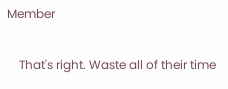Member

    That's right. Waste all of their time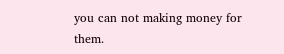you can not making money for them.